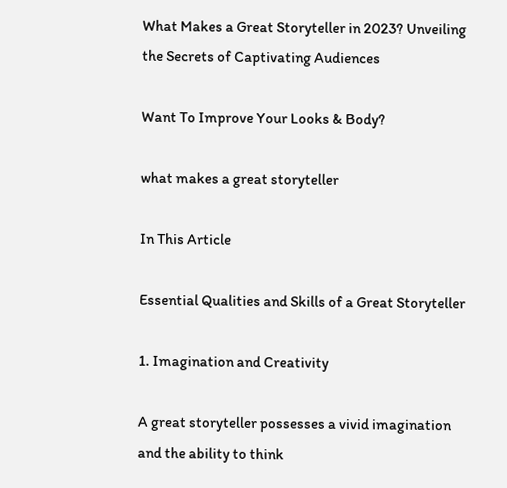What Makes a Great Storyteller in 2023? Unveiling the Secrets of Captivating Audiences

Want To Improve Your Looks & Body?

what makes a great storyteller

In This Article

Essential Qualities and Skills of a Great Storyteller

1. Imagination and Creativity

A great storyteller possesses a vivid imagination and the ability to think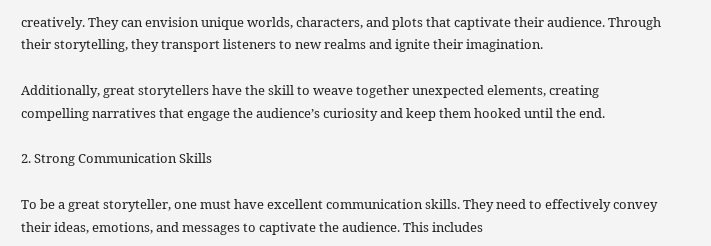creatively. They can envision unique worlds, characters, and plots that captivate their audience. Through their storytelling, they transport listeners to new realms and ignite their imagination.

Additionally, great storytellers have the skill to weave together unexpected elements, creating compelling narratives that engage the audience’s curiosity and keep them hooked until the end.

2. Strong Communication Skills

To be a great storyteller, one must have excellent communication skills. They need to effectively convey their ideas, emotions, and messages to captivate the audience. This includes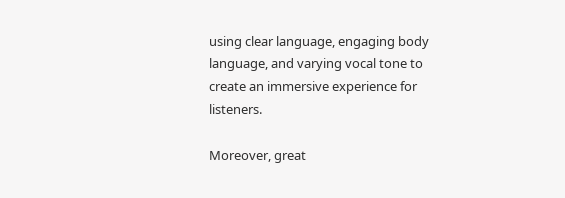using clear language, engaging body language, and varying vocal tone to create an immersive experience for listeners.

Moreover, great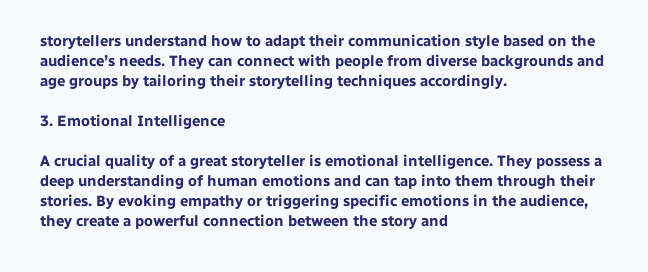storytellers understand how to adapt their communication style based on the audience’s needs. They can connect with people from diverse backgrounds and age groups by tailoring their storytelling techniques accordingly.

3. Emotional Intelligence

A crucial quality of a great storyteller is emotional intelligence. They possess a deep understanding of human emotions and can tap into them through their stories. By evoking empathy or triggering specific emotions in the audience, they create a powerful connection between the story and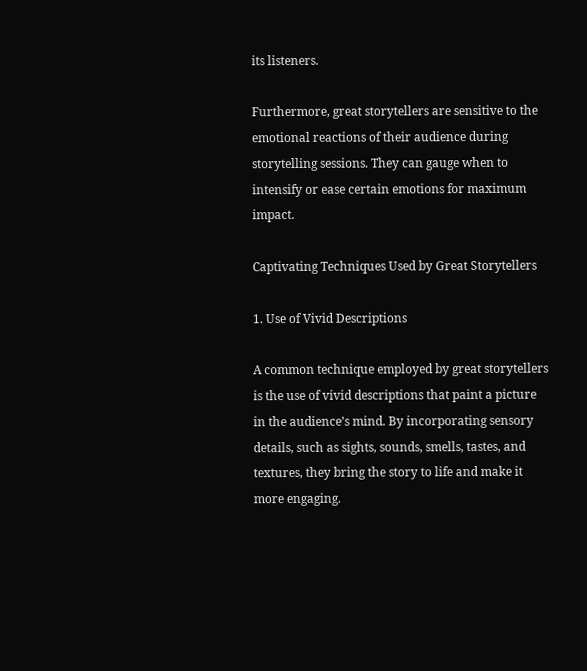its listeners.

Furthermore, great storytellers are sensitive to the emotional reactions of their audience during storytelling sessions. They can gauge when to intensify or ease certain emotions for maximum impact.

Captivating Techniques Used by Great Storytellers

1. Use of Vivid Descriptions

A common technique employed by great storytellers is the use of vivid descriptions that paint a picture in the audience’s mind. By incorporating sensory details, such as sights, sounds, smells, tastes, and textures, they bring the story to life and make it more engaging.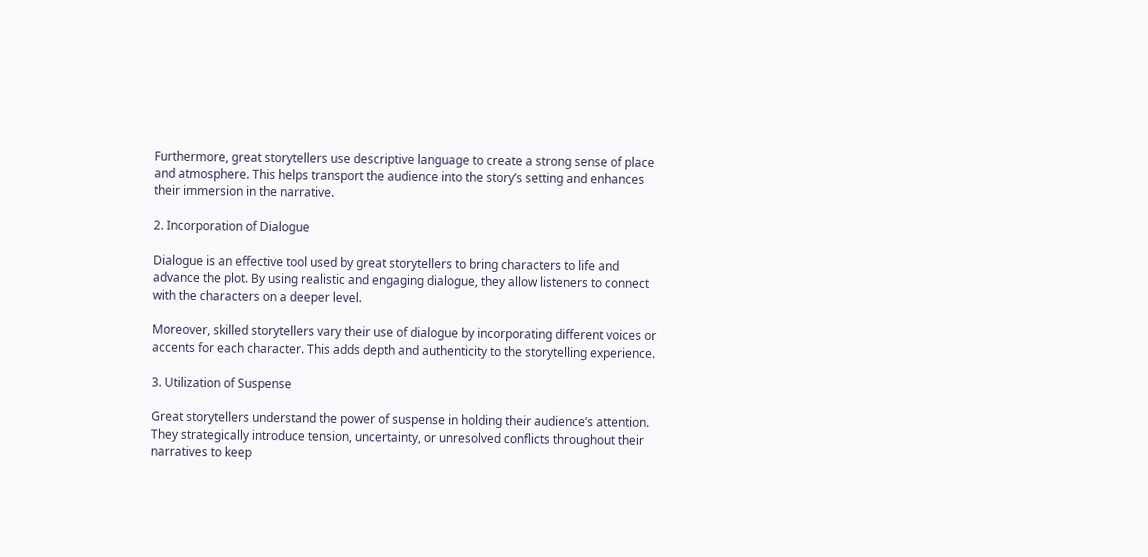Furthermore, great storytellers use descriptive language to create a strong sense of place and atmosphere. This helps transport the audience into the story’s setting and enhances their immersion in the narrative.

2. Incorporation of Dialogue

Dialogue is an effective tool used by great storytellers to bring characters to life and advance the plot. By using realistic and engaging dialogue, they allow listeners to connect with the characters on a deeper level.

Moreover, skilled storytellers vary their use of dialogue by incorporating different voices or accents for each character. This adds depth and authenticity to the storytelling experience.

3. Utilization of Suspense

Great storytellers understand the power of suspense in holding their audience’s attention. They strategically introduce tension, uncertainty, or unresolved conflicts throughout their narratives to keep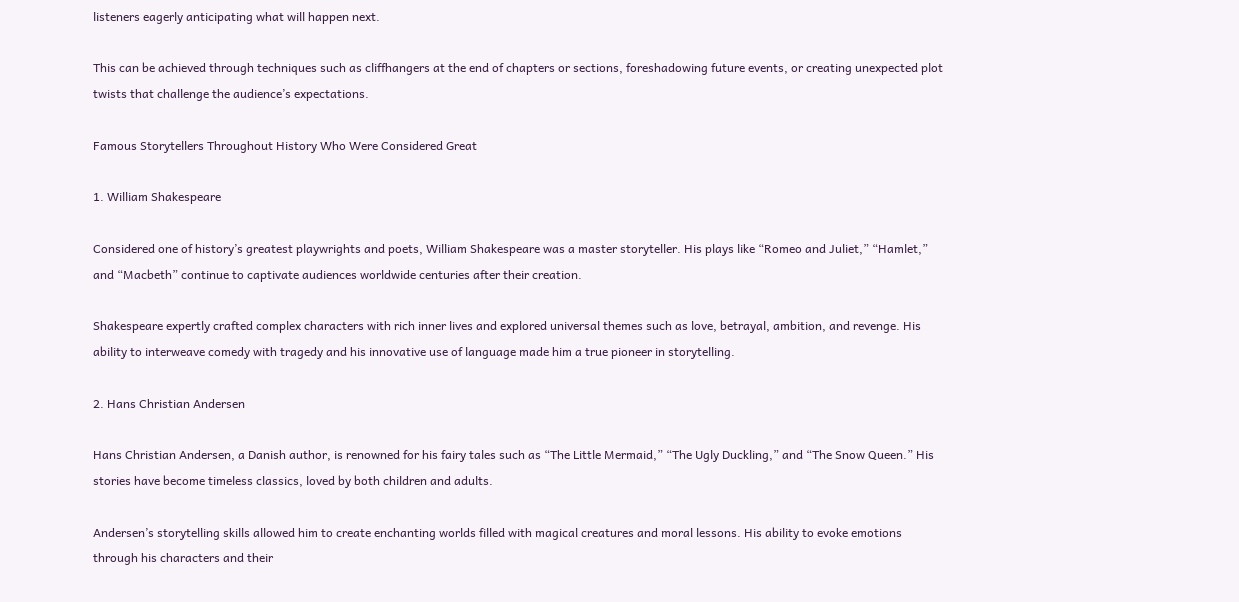listeners eagerly anticipating what will happen next.

This can be achieved through techniques such as cliffhangers at the end of chapters or sections, foreshadowing future events, or creating unexpected plot twists that challenge the audience’s expectations.

Famous Storytellers Throughout History Who Were Considered Great

1. William Shakespeare

Considered one of history’s greatest playwrights and poets, William Shakespeare was a master storyteller. His plays like “Romeo and Juliet,” “Hamlet,” and “Macbeth” continue to captivate audiences worldwide centuries after their creation.

Shakespeare expertly crafted complex characters with rich inner lives and explored universal themes such as love, betrayal, ambition, and revenge. His ability to interweave comedy with tragedy and his innovative use of language made him a true pioneer in storytelling.

2. Hans Christian Andersen

Hans Christian Andersen, a Danish author, is renowned for his fairy tales such as “The Little Mermaid,” “The Ugly Duckling,” and “The Snow Queen.” His stories have become timeless classics, loved by both children and adults.

Andersen’s storytelling skills allowed him to create enchanting worlds filled with magical creatures and moral lessons. His ability to evoke emotions through his characters and their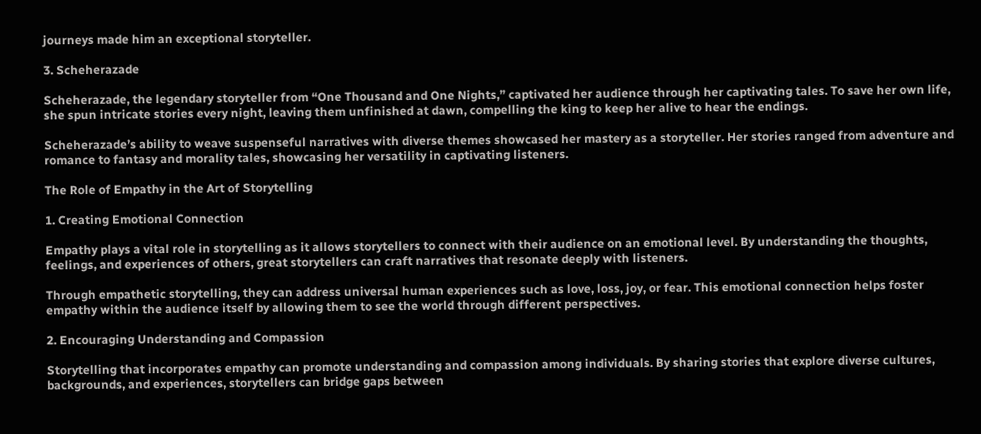journeys made him an exceptional storyteller.

3. Scheherazade

Scheherazade, the legendary storyteller from “One Thousand and One Nights,” captivated her audience through her captivating tales. To save her own life, she spun intricate stories every night, leaving them unfinished at dawn, compelling the king to keep her alive to hear the endings.

Scheherazade’s ability to weave suspenseful narratives with diverse themes showcased her mastery as a storyteller. Her stories ranged from adventure and romance to fantasy and morality tales, showcasing her versatility in captivating listeners.

The Role of Empathy in the Art of Storytelling

1. Creating Emotional Connection

Empathy plays a vital role in storytelling as it allows storytellers to connect with their audience on an emotional level. By understanding the thoughts, feelings, and experiences of others, great storytellers can craft narratives that resonate deeply with listeners.

Through empathetic storytelling, they can address universal human experiences such as love, loss, joy, or fear. This emotional connection helps foster empathy within the audience itself by allowing them to see the world through different perspectives.

2. Encouraging Understanding and Compassion

Storytelling that incorporates empathy can promote understanding and compassion among individuals. By sharing stories that explore diverse cultures, backgrounds, and experiences, storytellers can bridge gaps between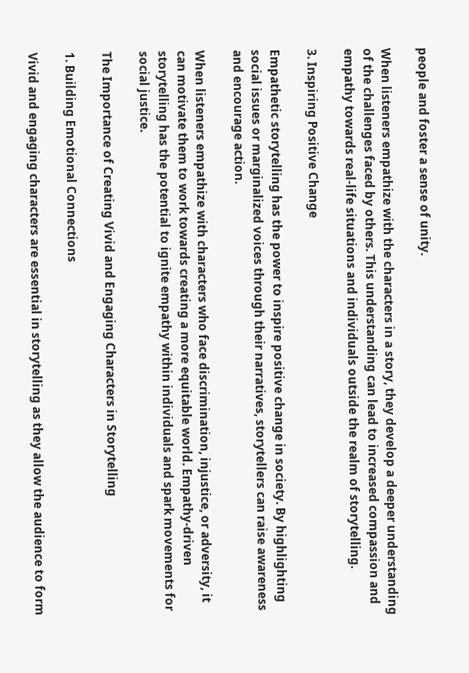people and foster a sense of unity.

When listeners empathize with the characters in a story, they develop a deeper understanding of the challenges faced by others. This understanding can lead to increased compassion and empathy towards real-life situations and individuals outside the realm of storytelling.

3. Inspiring Positive Change

Empathetic storytelling has the power to inspire positive change in society. By highlighting social issues or marginalized voices through their narratives, storytellers can raise awareness and encourage action.

When listeners empathize with characters who face discrimination, injustice, or adversity, it can motivate them to work towards creating a more equitable world. Empathy-driven storytelling has the potential to ignite empathy within individuals and spark movements for social justice.

The Importance of Creating Vivid and Engaging Characters in Storytelling

1. Building Emotional Connections

Vivid and engaging characters are essential in storytelling as they allow the audience to form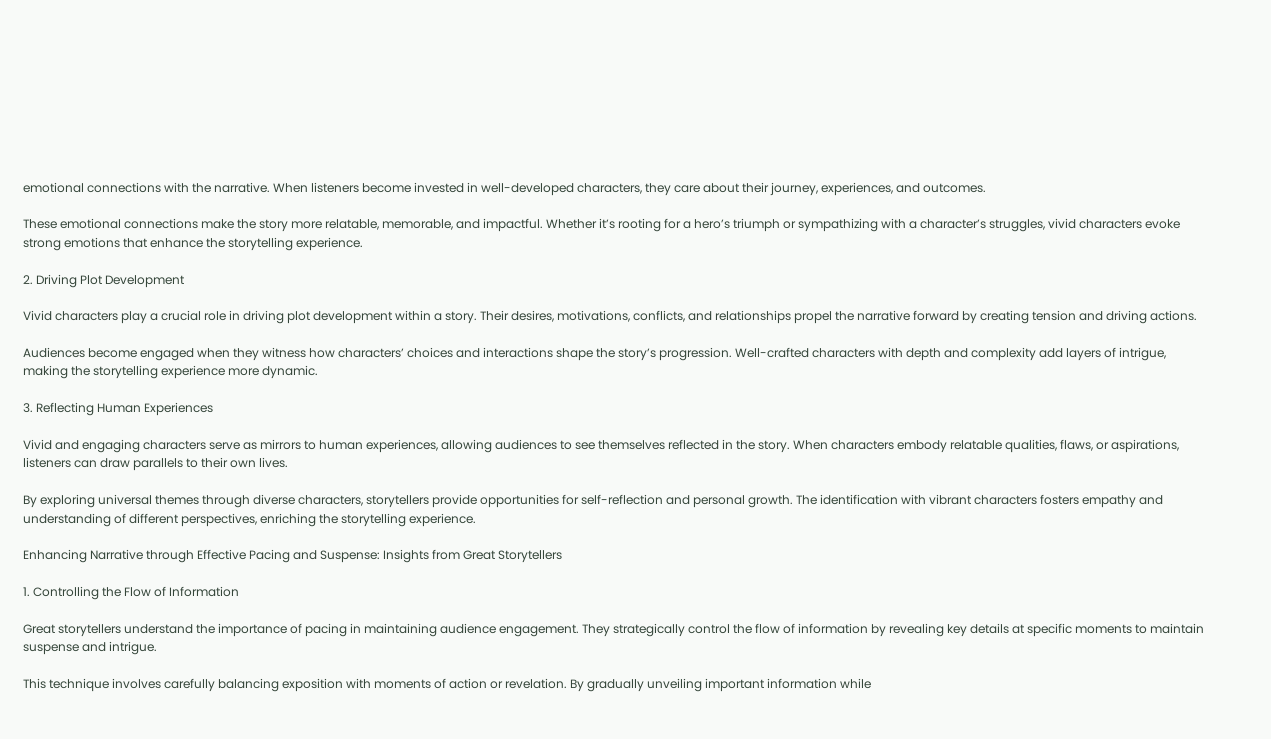emotional connections with the narrative. When listeners become invested in well-developed characters, they care about their journey, experiences, and outcomes.

These emotional connections make the story more relatable, memorable, and impactful. Whether it’s rooting for a hero’s triumph or sympathizing with a character’s struggles, vivid characters evoke strong emotions that enhance the storytelling experience.

2. Driving Plot Development

Vivid characters play a crucial role in driving plot development within a story. Their desires, motivations, conflicts, and relationships propel the narrative forward by creating tension and driving actions.

Audiences become engaged when they witness how characters’ choices and interactions shape the story’s progression. Well-crafted characters with depth and complexity add layers of intrigue, making the storytelling experience more dynamic.

3. Reflecting Human Experiences

Vivid and engaging characters serve as mirrors to human experiences, allowing audiences to see themselves reflected in the story. When characters embody relatable qualities, flaws, or aspirations, listeners can draw parallels to their own lives.

By exploring universal themes through diverse characters, storytellers provide opportunities for self-reflection and personal growth. The identification with vibrant characters fosters empathy and understanding of different perspectives, enriching the storytelling experience.

Enhancing Narrative through Effective Pacing and Suspense: Insights from Great Storytellers

1. Controlling the Flow of Information

Great storytellers understand the importance of pacing in maintaining audience engagement. They strategically control the flow of information by revealing key details at specific moments to maintain suspense and intrigue.

This technique involves carefully balancing exposition with moments of action or revelation. By gradually unveiling important information while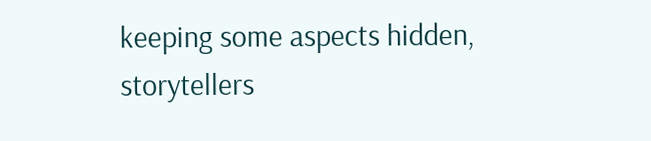keeping some aspects hidden, storytellers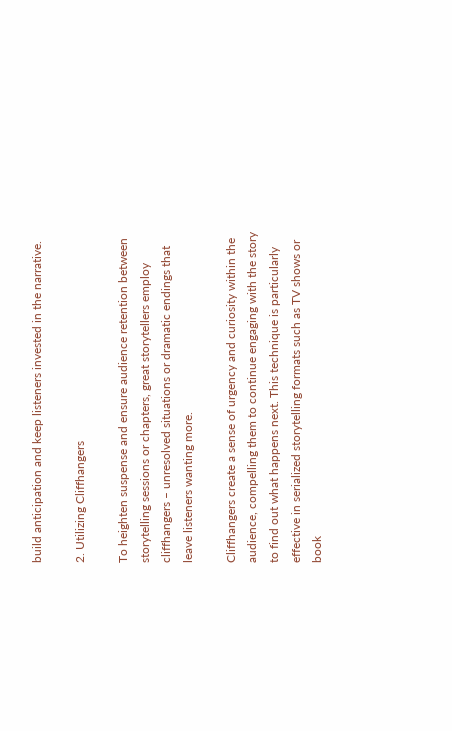build anticipation and keep listeners invested in the narrative.

2. Utilizing Cliffhangers

To heighten suspense and ensure audience retention between storytelling sessions or chapters, great storytellers employ cliffhangers – unresolved situations or dramatic endings that leave listeners wanting more.

Cliffhangers create a sense of urgency and curiosity within the audience, compelling them to continue engaging with the story to find out what happens next. This technique is particularly effective in serialized storytelling formats such as TV shows or book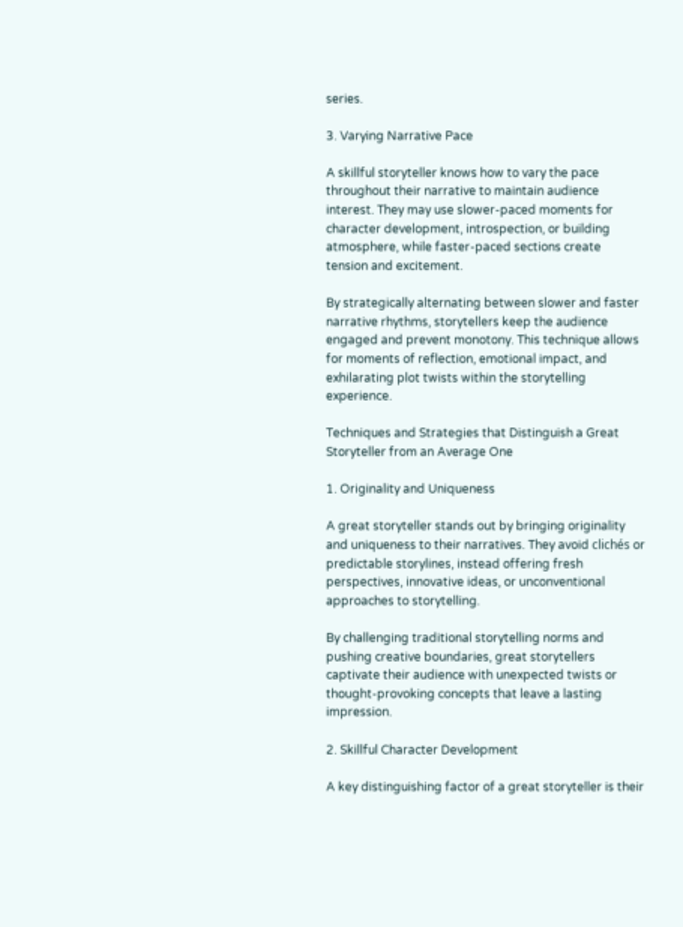series.

3. Varying Narrative Pace

A skillful storyteller knows how to vary the pace throughout their narrative to maintain audience interest. They may use slower-paced moments for character development, introspection, or building atmosphere, while faster-paced sections create tension and excitement.

By strategically alternating between slower and faster narrative rhythms, storytellers keep the audience engaged and prevent monotony. This technique allows for moments of reflection, emotional impact, and exhilarating plot twists within the storytelling experience.

Techniques and Strategies that Distinguish a Great Storyteller from an Average One

1. Originality and Uniqueness

A great storyteller stands out by bringing originality and uniqueness to their narratives. They avoid clichés or predictable storylines, instead offering fresh perspectives, innovative ideas, or unconventional approaches to storytelling.

By challenging traditional storytelling norms and pushing creative boundaries, great storytellers captivate their audience with unexpected twists or thought-provoking concepts that leave a lasting impression.

2. Skillful Character Development

A key distinguishing factor of a great storyteller is their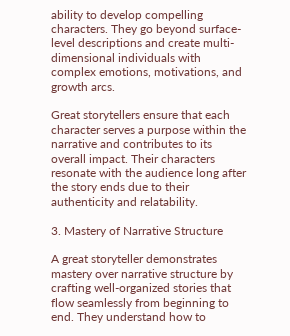ability to develop compelling characters. They go beyond surface-level descriptions and create multi-dimensional individuals with complex emotions, motivations, and growth arcs.

Great storytellers ensure that each character serves a purpose within the narrative and contributes to its overall impact. Their characters resonate with the audience long after the story ends due to their authenticity and relatability.

3. Mastery of Narrative Structure

A great storyteller demonstrates mastery over narrative structure by crafting well-organized stories that flow seamlessly from beginning to end. They understand how to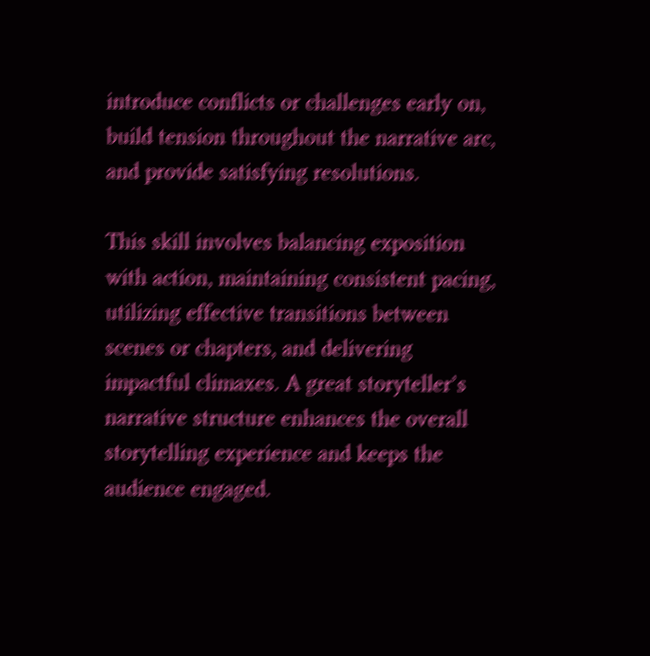introduce conflicts or challenges early on, build tension throughout the narrative arc, and provide satisfying resolutions.

This skill involves balancing exposition with action, maintaining consistent pacing, utilizing effective transitions between scenes or chapters, and delivering impactful climaxes. A great storyteller’s narrative structure enhances the overall storytelling experience and keeps the audience engaged.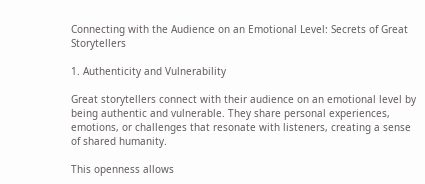Connecting with the Audience on an Emotional Level: Secrets of Great Storytellers

1. Authenticity and Vulnerability

Great storytellers connect with their audience on an emotional level by being authentic and vulnerable. They share personal experiences, emotions, or challenges that resonate with listeners, creating a sense of shared humanity.

This openness allows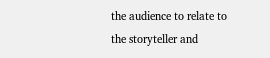the audience to relate to the storyteller and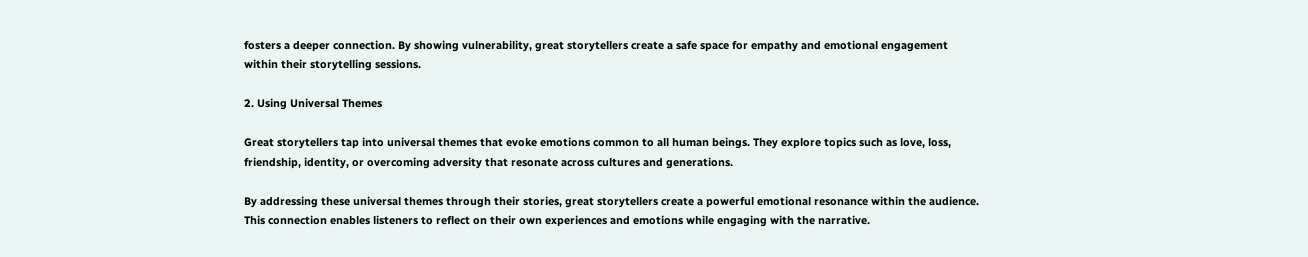fosters a deeper connection. By showing vulnerability, great storytellers create a safe space for empathy and emotional engagement within their storytelling sessions.

2. Using Universal Themes

Great storytellers tap into universal themes that evoke emotions common to all human beings. They explore topics such as love, loss, friendship, identity, or overcoming adversity that resonate across cultures and generations.

By addressing these universal themes through their stories, great storytellers create a powerful emotional resonance within the audience. This connection enables listeners to reflect on their own experiences and emotions while engaging with the narrative.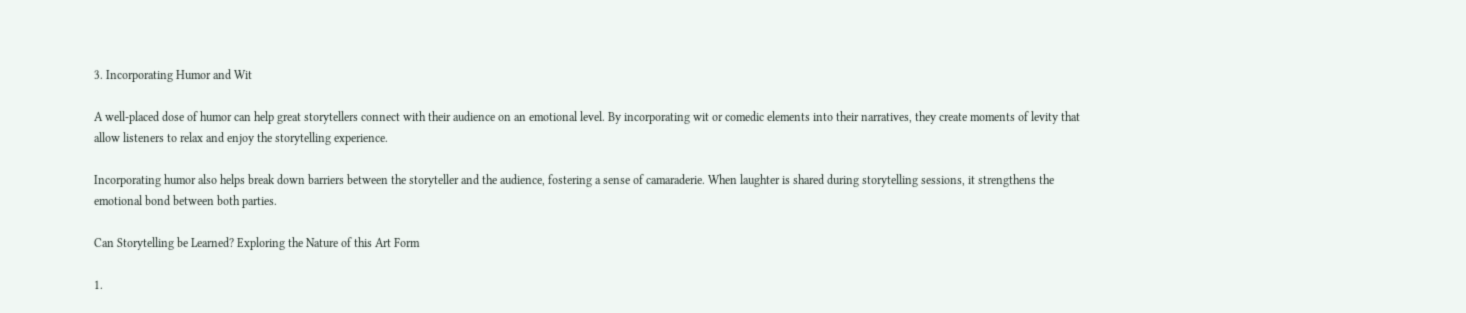3. Incorporating Humor and Wit

A well-placed dose of humor can help great storytellers connect with their audience on an emotional level. By incorporating wit or comedic elements into their narratives, they create moments of levity that allow listeners to relax and enjoy the storytelling experience.

Incorporating humor also helps break down barriers between the storyteller and the audience, fostering a sense of camaraderie. When laughter is shared during storytelling sessions, it strengthens the emotional bond between both parties.

Can Storytelling be Learned? Exploring the Nature of this Art Form

1.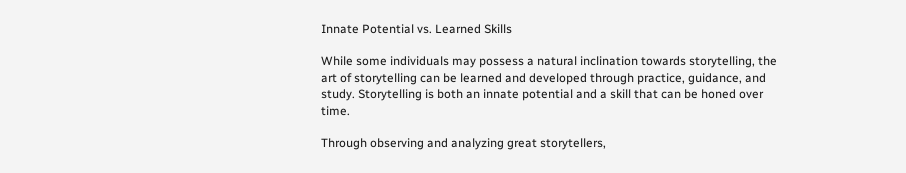Innate Potential vs. Learned Skills

While some individuals may possess a natural inclination towards storytelling, the art of storytelling can be learned and developed through practice, guidance, and study. Storytelling is both an innate potential and a skill that can be honed over time.

Through observing and analyzing great storytellers,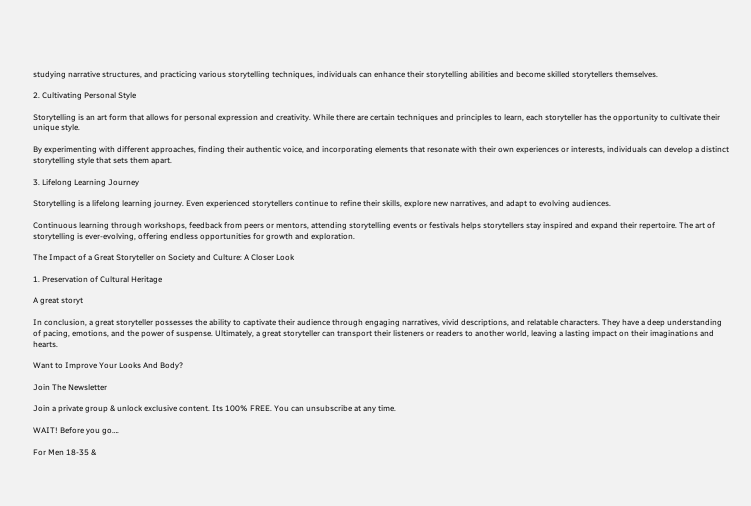studying narrative structures, and practicing various storytelling techniques, individuals can enhance their storytelling abilities and become skilled storytellers themselves.

2. Cultivating Personal Style

Storytelling is an art form that allows for personal expression and creativity. While there are certain techniques and principles to learn, each storyteller has the opportunity to cultivate their unique style.

By experimenting with different approaches, finding their authentic voice, and incorporating elements that resonate with their own experiences or interests, individuals can develop a distinct storytelling style that sets them apart.

3. Lifelong Learning Journey

Storytelling is a lifelong learning journey. Even experienced storytellers continue to refine their skills, explore new narratives, and adapt to evolving audiences.

Continuous learning through workshops, feedback from peers or mentors, attending storytelling events or festivals helps storytellers stay inspired and expand their repertoire. The art of storytelling is ever-evolving, offering endless opportunities for growth and exploration.

The Impact of a Great Storyteller on Society and Culture: A Closer Look

1. Preservation of Cultural Heritage

A great storyt

In conclusion, a great storyteller possesses the ability to captivate their audience through engaging narratives, vivid descriptions, and relatable characters. They have a deep understanding of pacing, emotions, and the power of suspense. Ultimately, a great storyteller can transport their listeners or readers to another world, leaving a lasting impact on their imaginations and hearts.

Want to Improve Your Looks And Body?

Join The Newsletter

Join a private group & unlock exclusive content. Its 100% FREE. You can unsubscribe at any time.

WAIT! Before you go….

For Men 18-35 &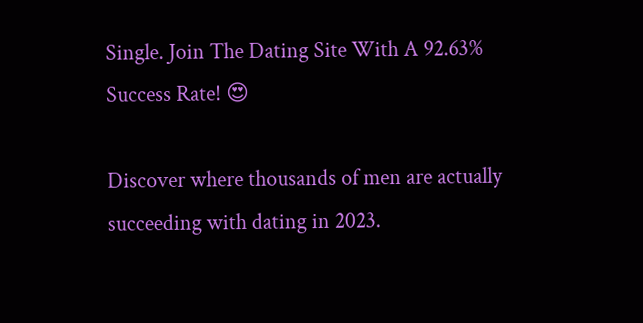Single. Join The Dating Site With A 92.63% Success Rate! 😍

Discover where thousands of men are actually succeeding with dating in 2023.